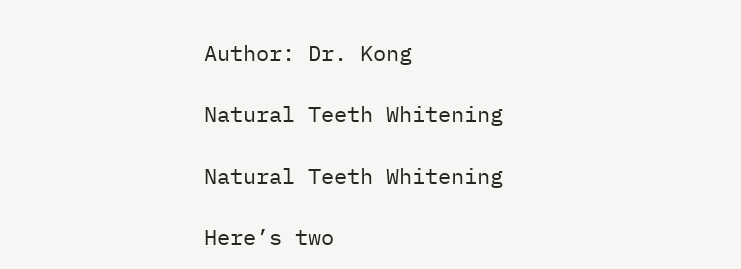Author: Dr. Kong

Natural Teeth Whitening

Natural Teeth Whitening

Here’s two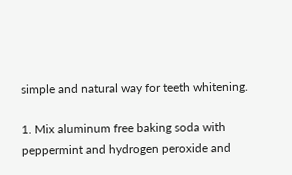simple and natural way for teeth whitening.

1. Mix aluminum free baking soda with peppermint and hydrogen peroxide and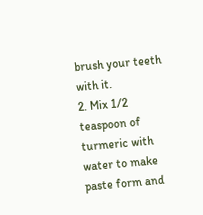brush your teeth with it.
2. Mix 1/2 teaspoon of turmeric with water to make paste form and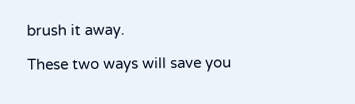brush it away.

These two ways will save you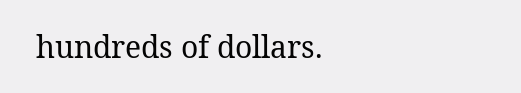hundreds of dollars.